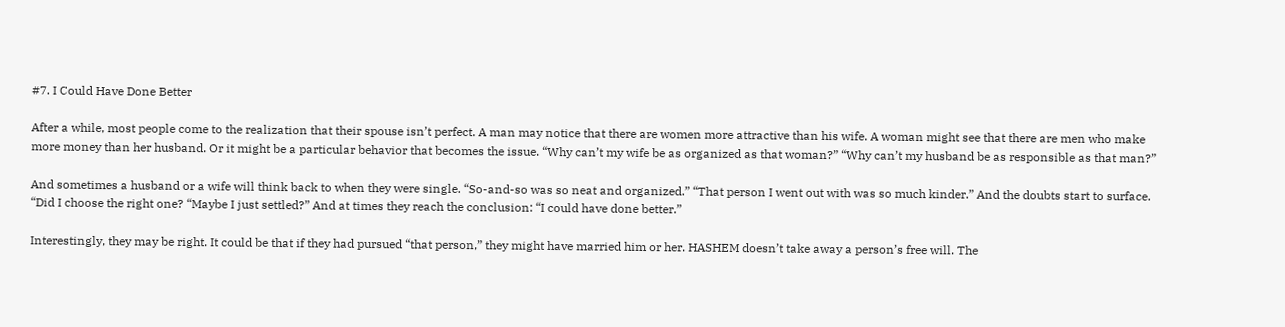#7. I Could Have Done Better

After a while, most people come to the realization that their spouse isn’t perfect. A man may notice that there are women more attractive than his wife. A woman might see that there are men who make more money than her husband. Or it might be a particular behavior that becomes the issue. “Why can’t my wife be as organized as that woman?” “Why can’t my husband be as responsible as that man?”

And sometimes a husband or a wife will think back to when they were single. “So-and-so was so neat and organized.” “That person I went out with was so much kinder.” And the doubts start to surface. “Did I choose the right one? “Maybe I just settled?” And at times they reach the conclusion: “I could have done better.”

Interestingly, they may be right. It could be that if they had pursued “that person,” they might have married him or her. HASHEM doesn’t take away a person’s free will. The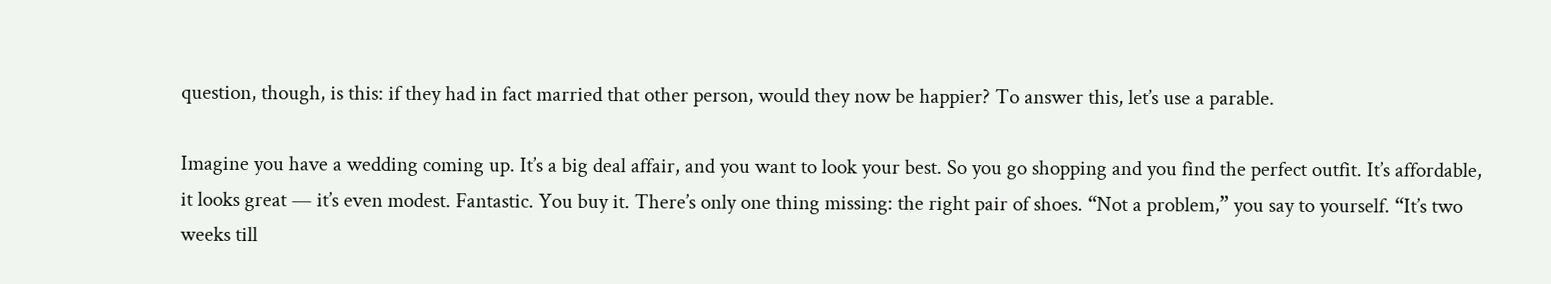question, though, is this: if they had in fact married that other person, would they now be happier? To answer this, let’s use a parable.

Imagine you have a wedding coming up. It’s a big deal affair, and you want to look your best. So you go shopping and you find the perfect outfit. It’s affordable, it looks great — it’s even modest. Fantastic. You buy it. There’s only one thing missing: the right pair of shoes. “Not a problem,” you say to yourself. “It’s two weeks till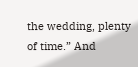the wedding, plenty of time.” And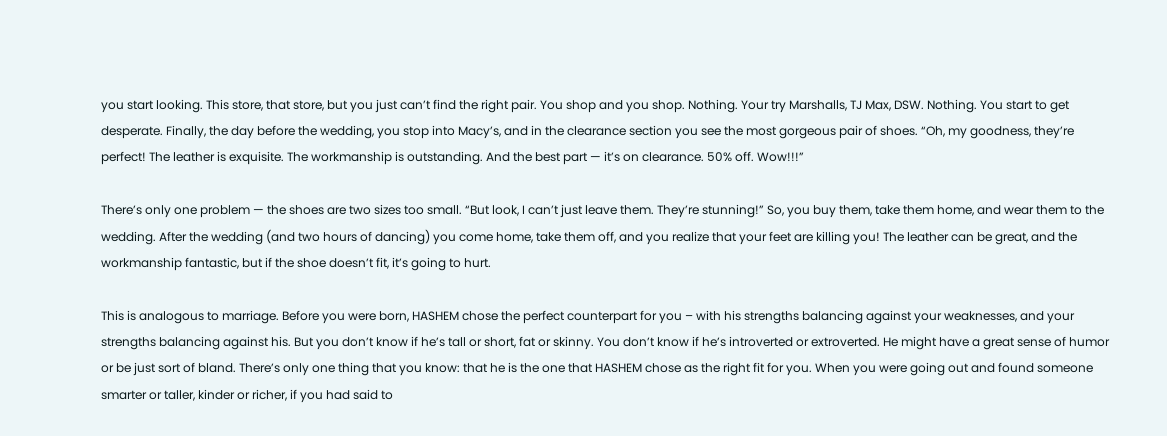you start looking. This store, that store, but you just can’t find the right pair. You shop and you shop. Nothing. Your try Marshalls, TJ Max, DSW. Nothing. You start to get desperate. Finally, the day before the wedding, you stop into Macy’s, and in the clearance section you see the most gorgeous pair of shoes. “Oh, my goodness, they’re perfect! The leather is exquisite. The workmanship is outstanding. And the best part — it’s on clearance. 50% off. Wow!!!”

There’s only one problem — the shoes are two sizes too small. “But look, I can’t just leave them. They’re stunning!” So, you buy them, take them home, and wear them to the wedding. After the wedding (and two hours of dancing) you come home, take them off, and you realize that your feet are killing you! The leather can be great, and the workmanship fantastic, but if the shoe doesn’t fit, it’s going to hurt.

This is analogous to marriage. Before you were born, HASHEM chose the perfect counterpart for you – with his strengths balancing against your weaknesses, and your strengths balancing against his. But you don’t know if he’s tall or short, fat or skinny. You don’t know if he’s introverted or extroverted. He might have a great sense of humor or be just sort of bland. There’s only one thing that you know: that he is the one that HASHEM chose as the right fit for you. When you were going out and found someone smarter or taller, kinder or richer, if you had said to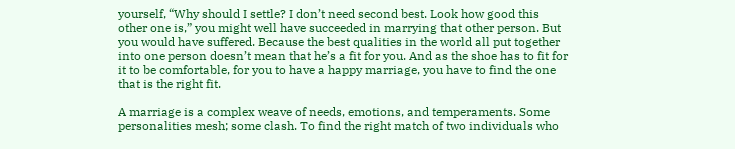yourself, “Why should I settle? I don’t need second best. Look how good this other one is,” you might well have succeeded in marrying that other person. But you would have suffered. Because the best qualities in the world all put together into one person doesn’t mean that he’s a fit for you. And as the shoe has to fit for it to be comfortable, for you to have a happy marriage, you have to find the one that is the right fit.

A marriage is a complex weave of needs, emotions, and temperaments. Some personalities mesh; some clash. To find the right match of two individuals who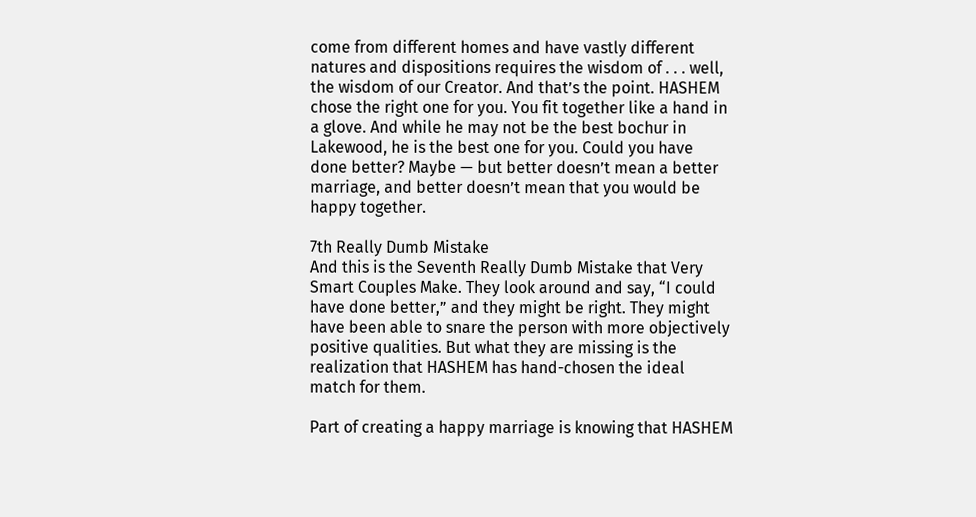come from different homes and have vastly different natures and dispositions requires the wisdom of . . . well, the wisdom of our Creator. And that’s the point. HASHEM chose the right one for you. You fit together like a hand in a glove. And while he may not be the best bochur in Lakewood, he is the best one for you. Could you have done better? Maybe — but better doesn’t mean a better marriage, and better doesn’t mean that you would be happy together.

7th Really Dumb Mistake
And this is the Seventh Really Dumb Mistake that Very Smart Couples Make. They look around and say, “I could have done better,” and they might be right. They might have been able to snare the person with more objectively positive qualities. But what they are missing is the realization that HASHEM has hand-chosen the ideal match for them.

Part of creating a happy marriage is knowing that HASHEM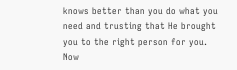knows better than you do what you need and trusting that He brought you to the right person for you. Now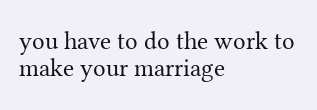you have to do the work to make your marriage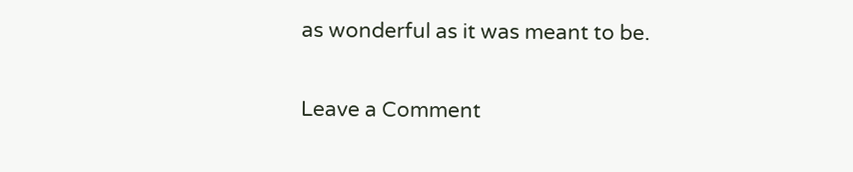as wonderful as it was meant to be.

Leave a Comment